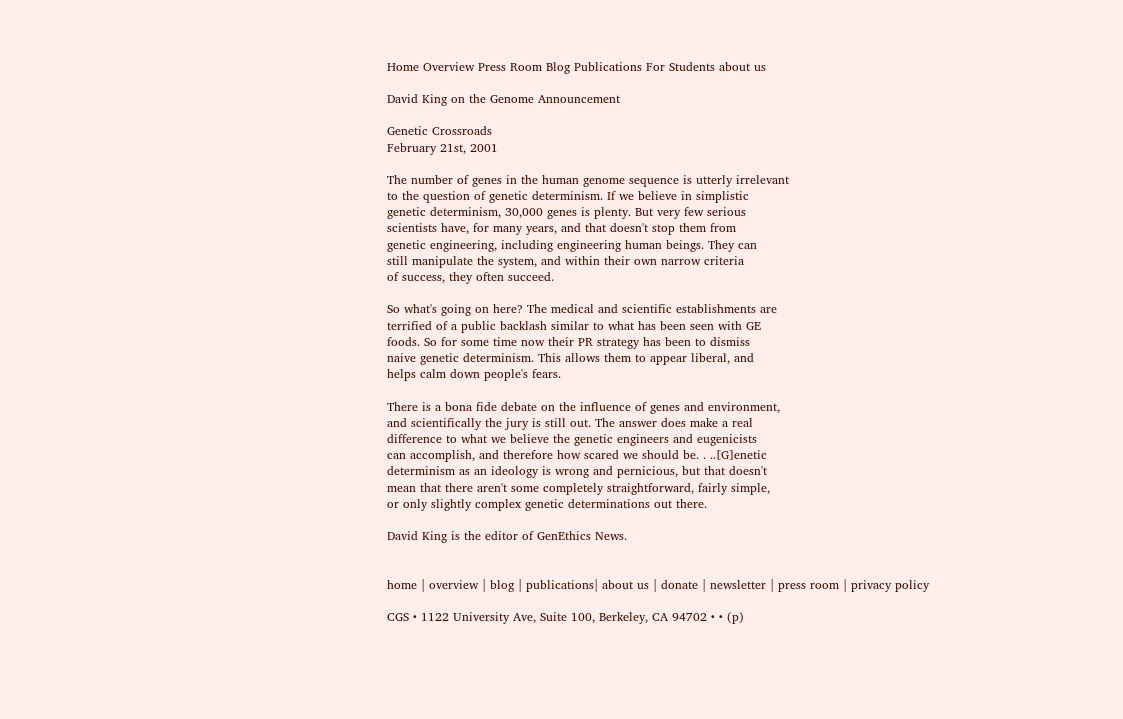Home Overview Press Room Blog Publications For Students about us

David King on the Genome Announcement

Genetic Crossroads
February 21st, 2001

The number of genes in the human genome sequence is utterly irrelevant
to the question of genetic determinism. If we believe in simplistic
genetic determinism, 30,000 genes is plenty. But very few serious
scientists have, for many years, and that doesn't stop them from
genetic engineering, including engineering human beings. They can
still manipulate the system, and within their own narrow criteria
of success, they often succeed.

So what's going on here? The medical and scientific establishments are
terrified of a public backlash similar to what has been seen with GE
foods. So for some time now their PR strategy has been to dismiss
naive genetic determinism. This allows them to appear liberal, and
helps calm down people's fears.

There is a bona fide debate on the influence of genes and environment,
and scientifically the jury is still out. The answer does make a real
difference to what we believe the genetic engineers and eugenicists
can accomplish, and therefore how scared we should be. . ..[G]enetic
determinism as an ideology is wrong and pernicious, but that doesn't
mean that there aren't some completely straightforward, fairly simple,
or only slightly complex genetic determinations out there.

David King is the editor of GenEthics News.


home | overview | blog | publications| about us | donate | newsletter | press room | privacy policy

CGS • 1122 University Ave, Suite 100, Berkeley, CA 94702 • • (p)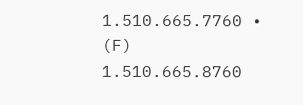1.510.665.7760 • (F) 1.510.665.8760